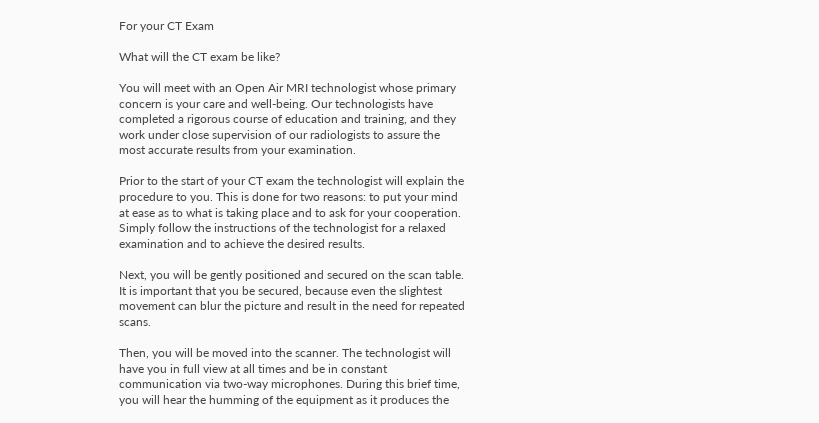For your CT Exam

What will the CT exam be like?

You will meet with an Open Air MRI technologist whose primary concern is your care and well-being. Our technologists have completed a rigorous course of education and training, and they work under close supervision of our radiologists to assure the most accurate results from your examination.

Prior to the start of your CT exam the technologist will explain the procedure to you. This is done for two reasons: to put your mind at ease as to what is taking place and to ask for your cooperation. Simply follow the instructions of the technologist for a relaxed examination and to achieve the desired results.

Next, you will be gently positioned and secured on the scan table. It is important that you be secured, because even the slightest movement can blur the picture and result in the need for repeated scans.

Then, you will be moved into the scanner. The technologist will have you in full view at all times and be in constant communication via two-way microphones. During this brief time, you will hear the humming of the equipment as it produces the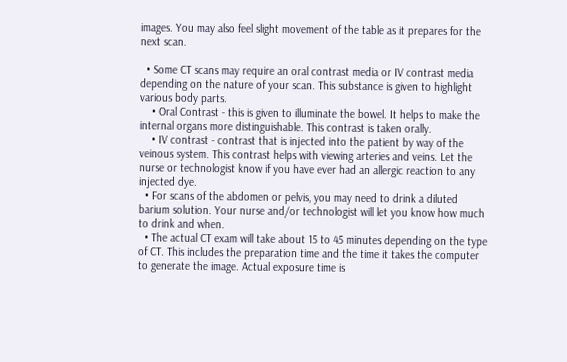images. You may also feel slight movement of the table as it prepares for the next scan.

  • Some CT scans may require an oral contrast media or IV contrast media depending on the nature of your scan. This substance is given to highlight various body parts.
    • Oral Contrast - this is given to illuminate the bowel. It helps to make the internal organs more distinguishable. This contrast is taken orally.
    • IV contrast - contrast that is injected into the patient by way of the veinous system. This contrast helps with viewing arteries and veins. Let the nurse or technologist know if you have ever had an allergic reaction to any injected dye.
  • For scans of the abdomen or pelvis, you may need to drink a diluted barium solution. Your nurse and/or technologist will let you know how much to drink and when.
  • The actual CT exam will take about 15 to 45 minutes depending on the type of CT. This includes the preparation time and the time it takes the computer to generate the image. Actual exposure time is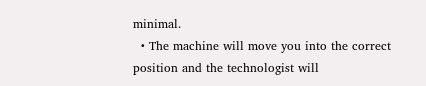minimal.
  • The machine will move you into the correct position and the technologist will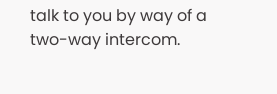talk to you by way of a two-way intercom.